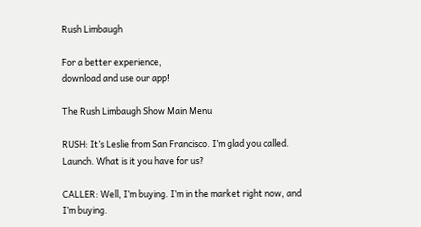Rush Limbaugh

For a better experience,
download and use our app!

The Rush Limbaugh Show Main Menu

RUSH: It’s Leslie from San Francisco. I’m glad you called. Launch. What is it you have for us?

CALLER: Well, I’m buying. I’m in the market right now, and I’m buying.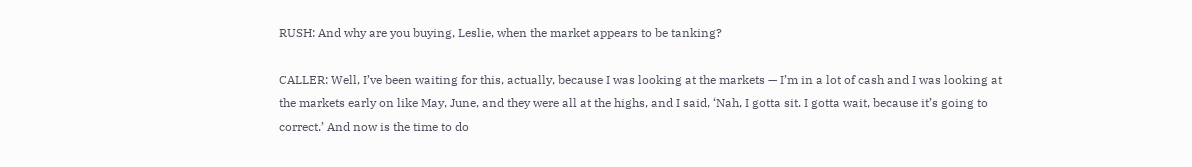RUSH: And why are you buying, Leslie, when the market appears to be tanking?

CALLER: Well, I’ve been waiting for this, actually, because I was looking at the markets — I’m in a lot of cash and I was looking at the markets early on like May, June, and they were all at the highs, and I said, ‘Nah, I gotta sit. I gotta wait, because it’s going to correct.’ And now is the time to do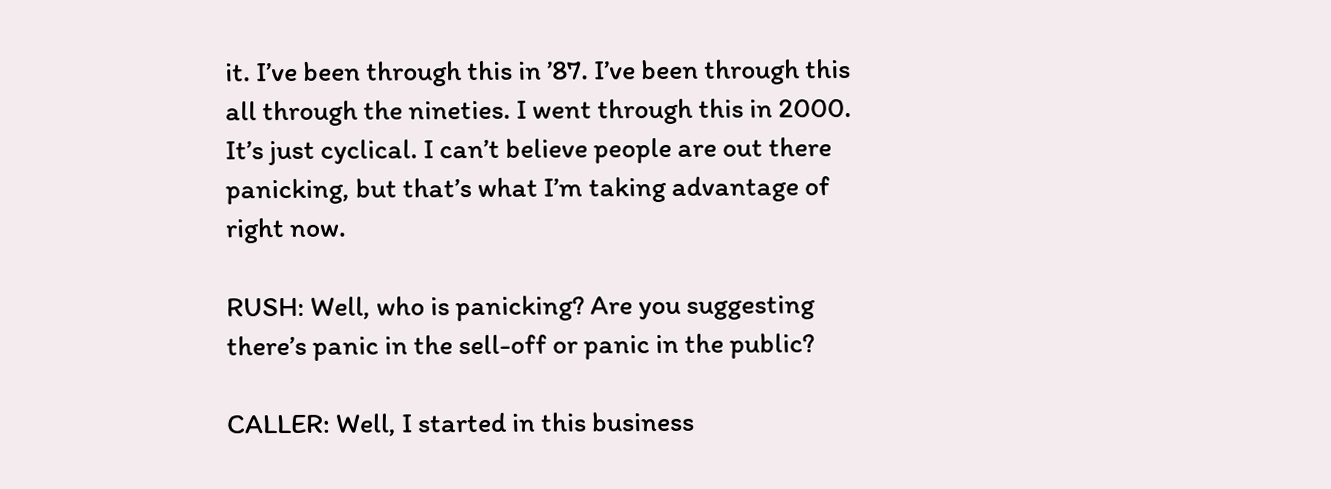it. I’ve been through this in ’87. I’ve been through this all through the nineties. I went through this in 2000. It’s just cyclical. I can’t believe people are out there panicking, but that’s what I’m taking advantage of right now.

RUSH: Well, who is panicking? Are you suggesting there’s panic in the sell-off or panic in the public?

CALLER: Well, I started in this business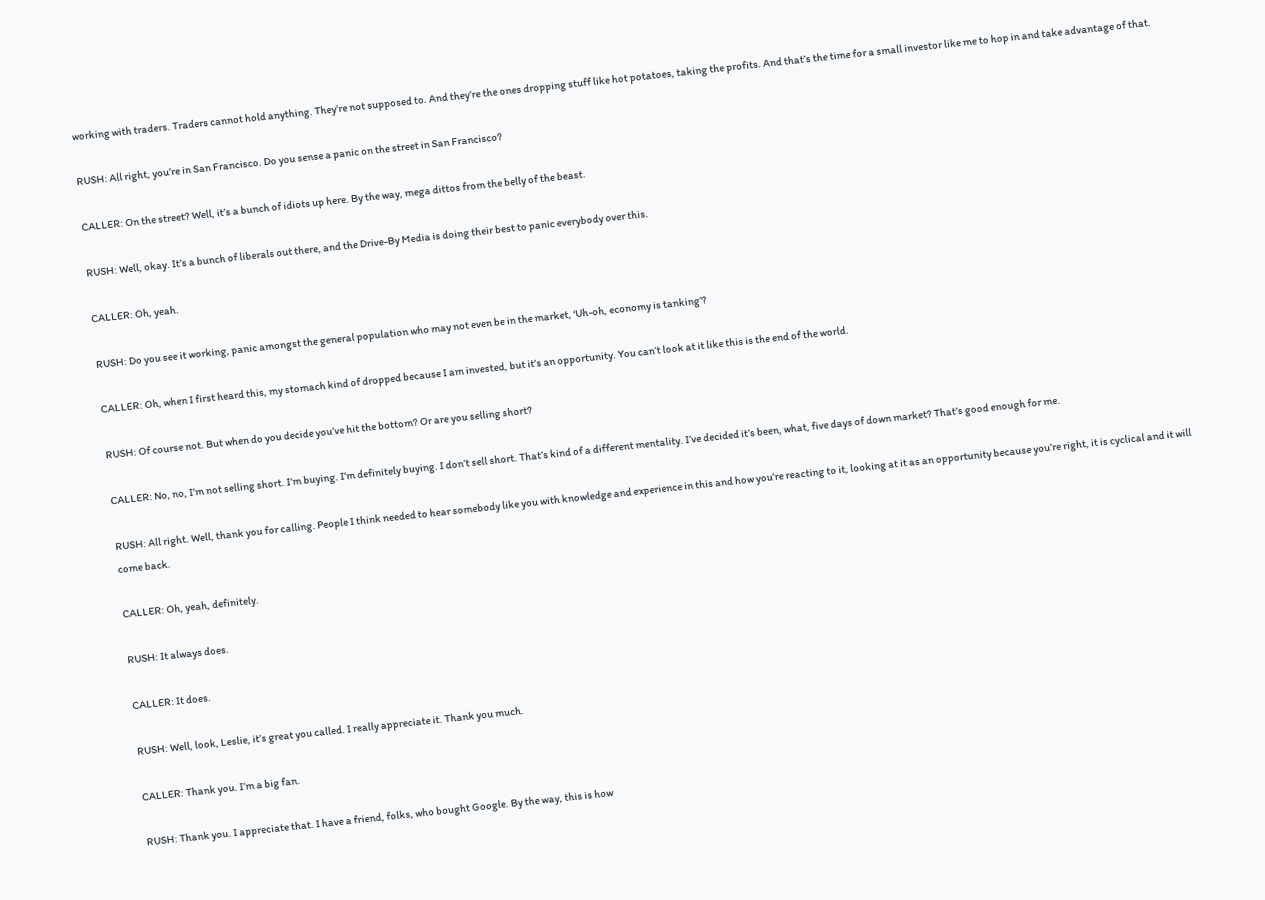working with traders. Traders cannot hold anything. They’re not supposed to. And they’re the ones dropping stuff like hot potatoes, taking the profits. And that’s the time for a small investor like me to hop in and take advantage of that.

RUSH: All right, you’re in San Francisco. Do you sense a panic on the street in San Francisco?

CALLER: On the street? Well, it’s a bunch of idiots up here. By the way, mega dittos from the belly of the beast.

RUSH: Well, okay. It’s a bunch of liberals out there, and the Drive-By Media is doing their best to panic everybody over this.

CALLER: Oh, yeah.

RUSH: Do you see it working, panic amongst the general population who may not even be in the market, ‘Uh-oh, economy is tanking’?

CALLER: Oh, when I first heard this, my stomach kind of dropped because I am invested, but it’s an opportunity. You can’t look at it like this is the end of the world.

RUSH: Of course not. But when do you decide you’ve hit the bottom? Or are you selling short?

CALLER: No, no, I’m not selling short. I’m buying. I’m definitely buying. I don’t sell short. That’s kind of a different mentality. I’ve decided it’s been, what, five days of down market? That’s good enough for me.

RUSH: All right. Well, thank you for calling. People I think needed to hear somebody like you with knowledge and experience in this and how you’re reacting to it, looking at it as an opportunity because you’re right, it is cyclical and it will come back.

CALLER: Oh, yeah, definitely.

RUSH: It always does.

CALLER: It does.

RUSH: Well, look, Leslie, it’s great you called. I really appreciate it. Thank you much.

CALLER: Thank you. I’m a big fan.

RUSH: Thank you. I appreciate that. I have a friend, folks, who bought Google. By the way, this is how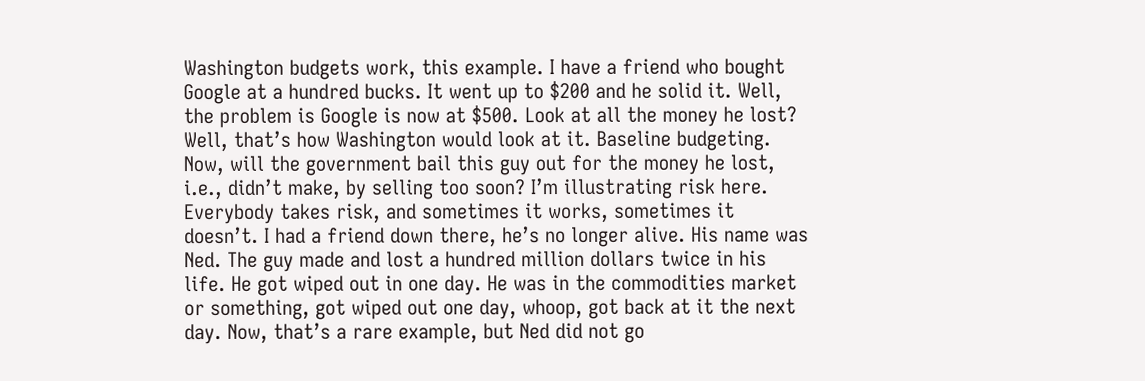Washington budgets work, this example. I have a friend who bought Google at a hundred bucks. It went up to $200 and he solid it. Well, the problem is Google is now at $500. Look at all the money he lost? Well, that’s how Washington would look at it. Baseline budgeting. Now, will the government bail this guy out for the money he lost, i.e., didn’t make, by selling too soon? I’m illustrating risk here. Everybody takes risk, and sometimes it works, sometimes it doesn’t. I had a friend down there, he’s no longer alive. His name was Ned. The guy made and lost a hundred million dollars twice in his life. He got wiped out in one day. He was in the commodities market or something, got wiped out one day, whoop, got back at it the next day. Now, that’s a rare example, but Ned did not go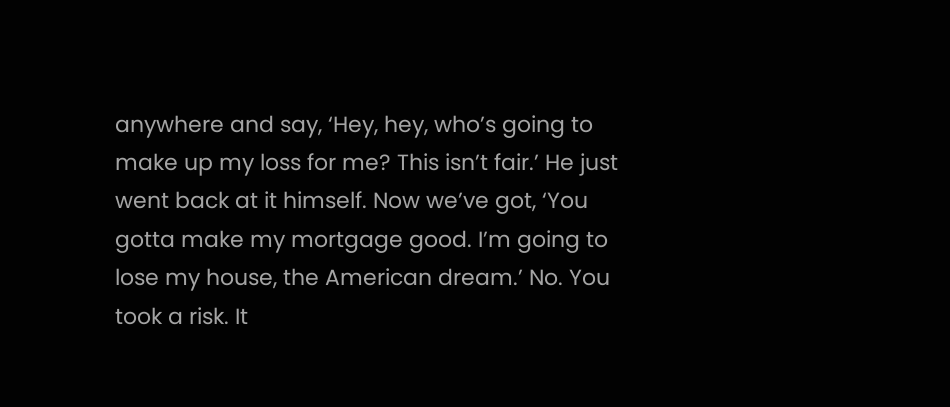anywhere and say, ‘Hey, hey, who’s going to make up my loss for me? This isn’t fair.’ He just went back at it himself. Now we’ve got, ‘You gotta make my mortgage good. I’m going to lose my house, the American dream.’ No. You took a risk. It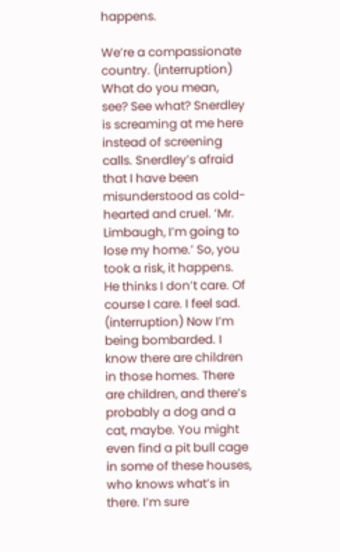happens.

We’re a compassionate country. (interruption) What do you mean, see? See what? Snerdley is screaming at me here instead of screening calls. Snerdley’s afraid that I have been misunderstood as cold-hearted and cruel. ‘Mr. Limbaugh, I’m going to lose my home.’ So, you took a risk, it happens. He thinks I don’t care. Of course I care. I feel sad. (interruption) Now I’m being bombarded. I know there are children in those homes. There are children, and there’s probably a dog and a cat, maybe. You might even find a pit bull cage in some of these houses, who knows what’s in there. I’m sure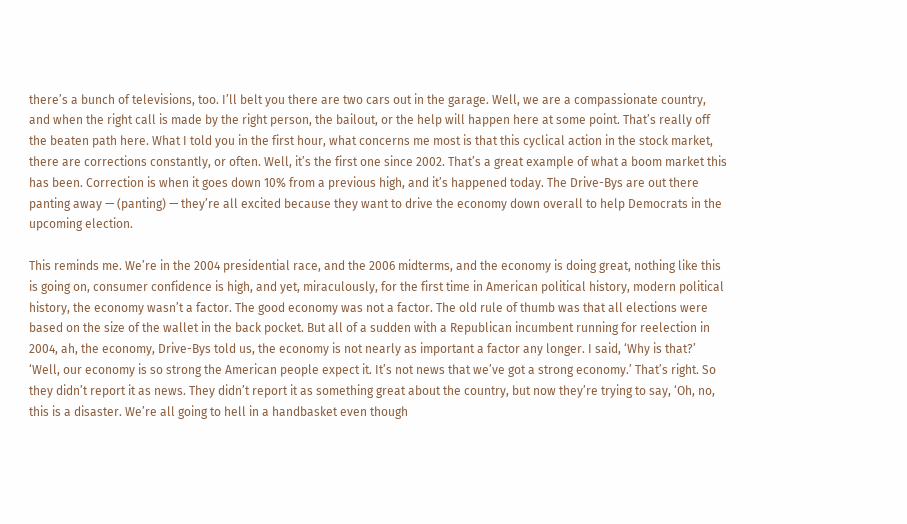there’s a bunch of televisions, too. I’ll belt you there are two cars out in the garage. Well, we are a compassionate country, and when the right call is made by the right person, the bailout, or the help will happen here at some point. That’s really off the beaten path here. What I told you in the first hour, what concerns me most is that this cyclical action in the stock market, there are corrections constantly, or often. Well, it’s the first one since 2002. That’s a great example of what a boom market this has been. Correction is when it goes down 10% from a previous high, and it’s happened today. The Drive-Bys are out there panting away — (panting) — they’re all excited because they want to drive the economy down overall to help Democrats in the upcoming election.

This reminds me. We’re in the 2004 presidential race, and the 2006 midterms, and the economy is doing great, nothing like this is going on, consumer confidence is high, and yet, miraculously, for the first time in American political history, modern political history, the economy wasn’t a factor. The good economy was not a factor. The old rule of thumb was that all elections were based on the size of the wallet in the back pocket. But all of a sudden with a Republican incumbent running for reelection in 2004, ah, the economy, Drive-Bys told us, the economy is not nearly as important a factor any longer. I said, ‘Why is that?’ ‘Well, our economy is so strong the American people expect it. It’s not news that we’ve got a strong economy.’ That’s right. So they didn’t report it as news. They didn’t report it as something great about the country, but now they’re trying to say, ‘Oh, no, this is a disaster. We’re all going to hell in a handbasket even though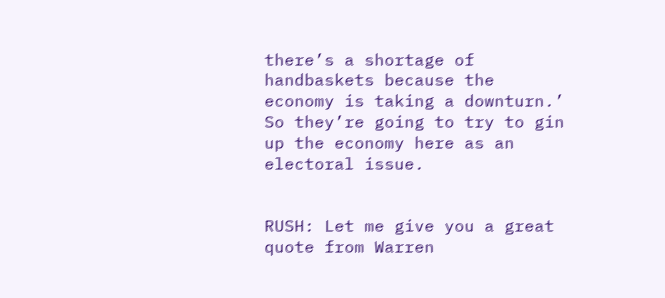there’s a shortage of handbaskets because the economy is taking a downturn.’ So they’re going to try to gin up the economy here as an electoral issue.


RUSH: Let me give you a great quote from Warren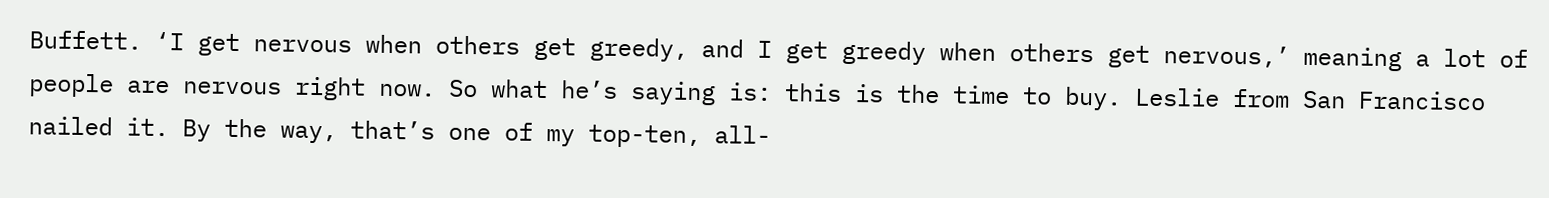Buffett. ‘I get nervous when others get greedy, and I get greedy when others get nervous,’ meaning a lot of people are nervous right now. So what he’s saying is: this is the time to buy. Leslie from San Francisco nailed it. By the way, that’s one of my top-ten, all-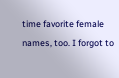time favorite female names, too. I forgot to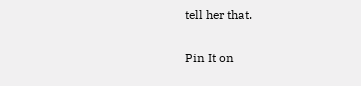tell her that.

Pin It on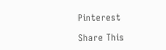Pinterest

Share This